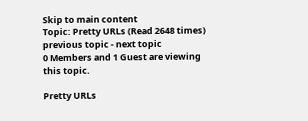Skip to main content
Topic: Pretty URLs (Read 2648 times) previous topic - next topic
0 Members and 1 Guest are viewing this topic.

Pretty URLs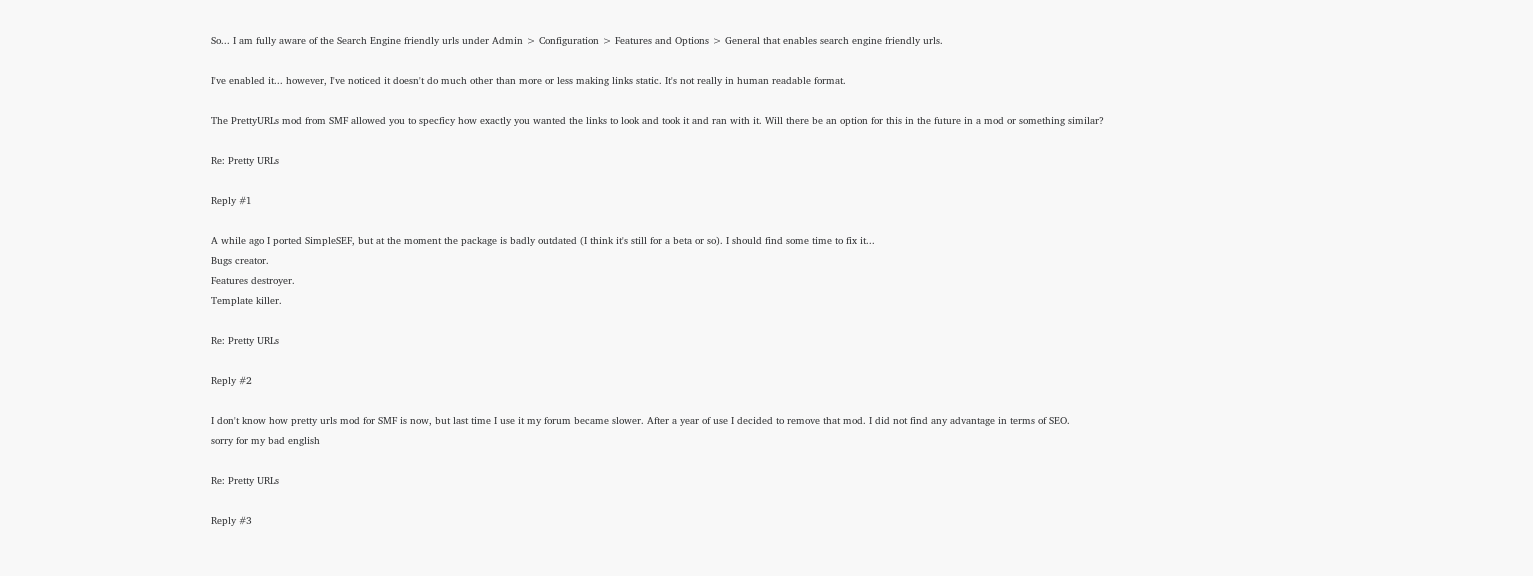So... I am fully aware of the Search Engine friendly urls under Admin > Configuration > Features and Options > General that enables search engine friendly urls.

I've enabled it... however, I've noticed it doesn't do much other than more or less making links static. It's not really in human readable format.

The PrettyURLs mod from SMF allowed you to specficy how exactly you wanted the links to look and took it and ran with it. Will there be an option for this in the future in a mod or something similar?

Re: Pretty URLs

Reply #1

A while ago I ported SimpleSEF, but at the moment the package is badly outdated (I think it's still for a beta or so). I should find some time to fix it...
Bugs creator.
Features destroyer.
Template killer.

Re: Pretty URLs

Reply #2

I don't know how pretty urls mod for SMF is now, but last time I use it my forum became slower. After a year of use I decided to remove that mod. I did not find any advantage in terms of SEO.
sorry for my bad english

Re: Pretty URLs

Reply #3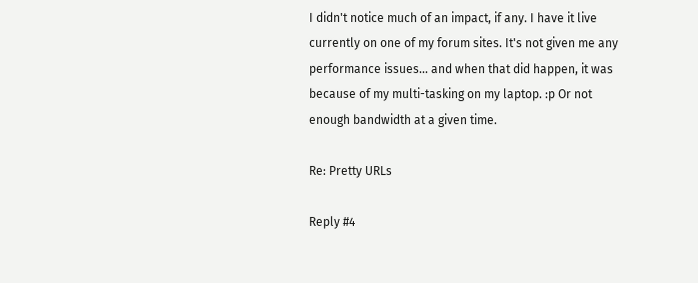I didn't notice much of an impact, if any. I have it live currently on one of my forum sites. It's not given me any performance issues... and when that did happen, it was because of my multi-tasking on my laptop. :p Or not enough bandwidth at a given time.

Re: Pretty URLs

Reply #4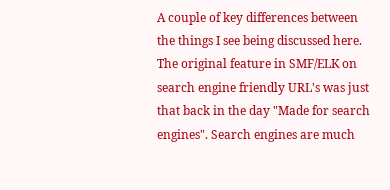A couple of key differences between the things I see being discussed here. The original feature in SMF/ELK on search engine friendly URL's was just that back in the day "Made for search engines". Search engines are much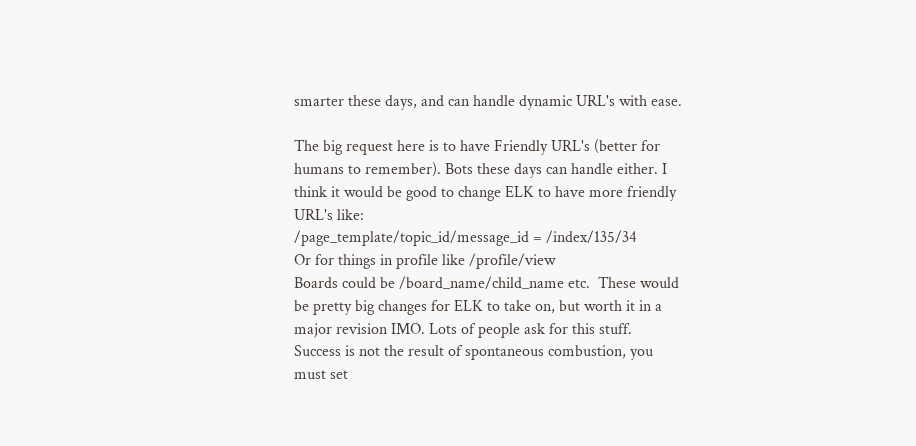smarter these days, and can handle dynamic URL's with ease.

The big request here is to have Friendly URL's (better for humans to remember). Bots these days can handle either. I think it would be good to change ELK to have more friendly URL's like:
/page_template/topic_id/message_id = /index/135/34
Or for things in profile like /profile/view
Boards could be /board_name/child_name etc.  These would be pretty big changes for ELK to take on, but worth it in a major revision IMO. Lots of people ask for this stuff.
Success is not the result of spontaneous combustion, you must set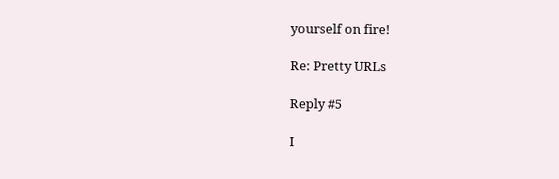yourself on fire!

Re: Pretty URLs

Reply #5

I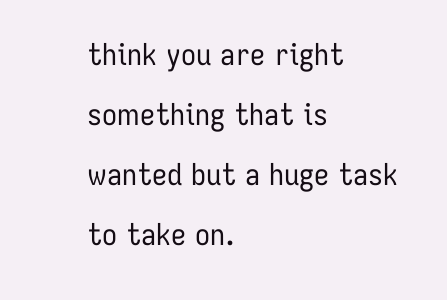think you are right something that is wanted but a huge task to take on.